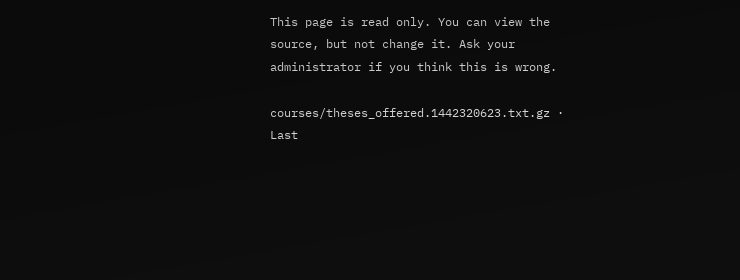This page is read only. You can view the source, but not change it. Ask your administrator if you think this is wrong.

courses/theses_offered.1442320623.txt.gz · Last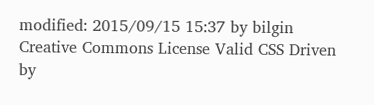modified: 2015/09/15 15:37 by bilgin Creative Commons License Valid CSS Driven by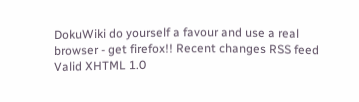DokuWiki do yourself a favour and use a real browser - get firefox!! Recent changes RSS feed Valid XHTML 1.0